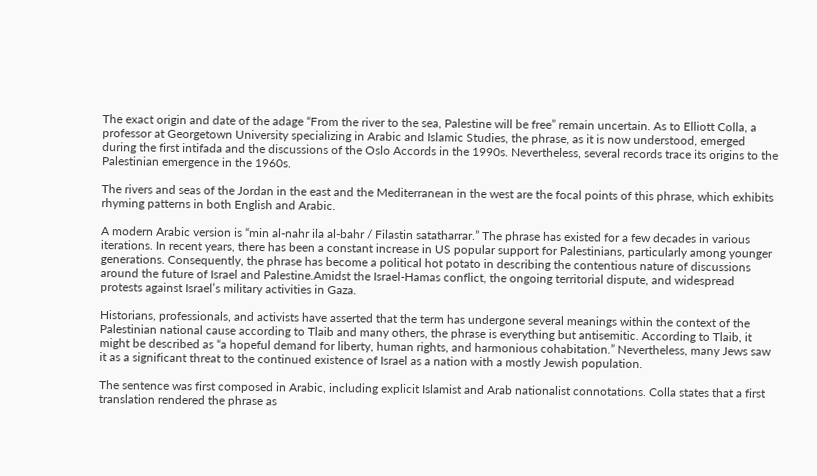The exact origin and date of the adage “From the river to the sea, Palestine will be free” remain uncertain. As to Elliott Colla, a professor at Georgetown University specializing in Arabic and Islamic Studies, the phrase, as it is now understood, emerged during the first intifada and the discussions of the Oslo Accords in the 1990s. Nevertheless, several records trace its origins to the Palestinian emergence in the 1960s.

The rivers and seas of the Jordan in the east and the Mediterranean in the west are the focal points of this phrase, which exhibits rhyming patterns in both English and Arabic.

A modern Arabic version is “min al-nahr ila al-bahr / Filastin satatharrar.” The phrase has existed for a few decades in various iterations. In recent years, there has been a constant increase in US popular support for Palestinians, particularly among younger generations. Consequently, the phrase has become a political hot potato in describing the contentious nature of discussions around the future of Israel and Palestine.Amidst the Israel-Hamas conflict, the ongoing territorial dispute, and widespread protests against Israel’s military activities in Gaza.

Historians, professionals, and activists have asserted that the term has undergone several meanings within the context of the Palestinian national cause according to Tlaib and many others, the phrase is everything but antisemitic. According to Tlaib, it might be described as “a hopeful demand for liberty, human rights, and harmonious cohabitation.” Nevertheless, many Jews saw it as a significant threat to the continued existence of Israel as a nation with a mostly Jewish population.

The sentence was first composed in Arabic, including explicit Islamist and Arab nationalist connotations. Colla states that a first translation rendered the phrase as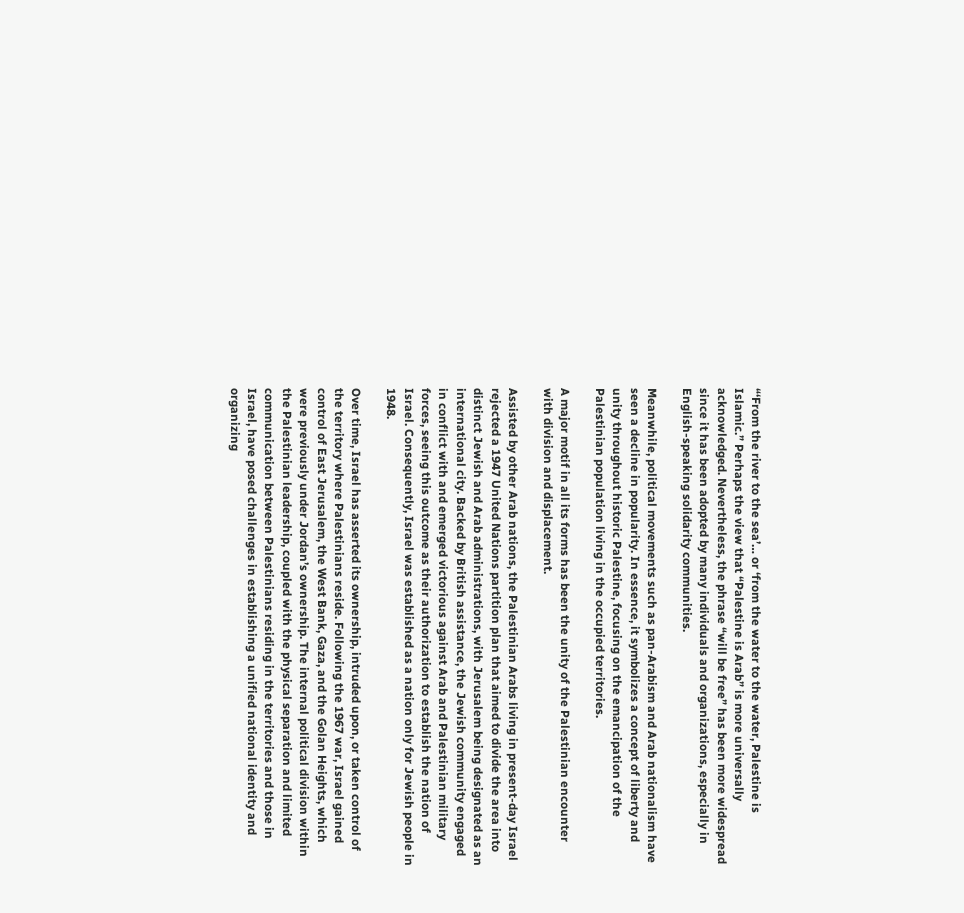“‘From the river to the sea’… or ‘from the water to the water, Palestine is Islamic.” Perhaps the view that “Palestine is Arab” is more universally acknowledged. Nevertheless, the phrase “will be free” has been more widespread since it has been adopted by many individuals and organizations, especially in English-speaking solidarity communities.

Meanwhile, political movements such as pan-Arabism and Arab nationalism have seen a decline in popularity. In essence, it symbolizes a concept of liberty and unity throughout historic Palestine, focusing on the emancipation of the Palestinian population living in the occupied territories.

A major motif in all its forms has been the unity of the Palestinian encounter with division and displacement.

Assisted by other Arab nations, the Palestinian Arabs living in present-day Israel rejected a 1947 United Nations partition plan that aimed to divide the area into distinct Jewish and Arab administrations, with Jerusalem being designated as an international city. Backed by British assistance, the Jewish community engaged in conflict with and emerged victorious against Arab and Palestinian military forces, seeing this outcome as their authorization to establish the nation of Israel. Consequently, Israel was established as a nation only for Jewish people in 1948.

Over time, Israel has asserted its ownership, intruded upon, or taken control of the territory where Palestinians reside. Following the 1967 war, Israel gained control of East Jerusalem, the West Bank, Gaza, and the Golan Heights, which were previously under Jordan’s ownership. The internal political division within the Palestinian leadership, coupled with the physical separation and limited communication between Palestinians residing in the territories and those in Israel, have posed challenges in establishing a unified national identity and organizing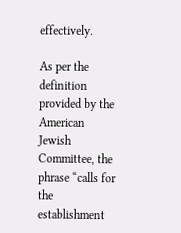effectively.

As per the definition provided by the American Jewish Committee, the phrase “calls for the establishment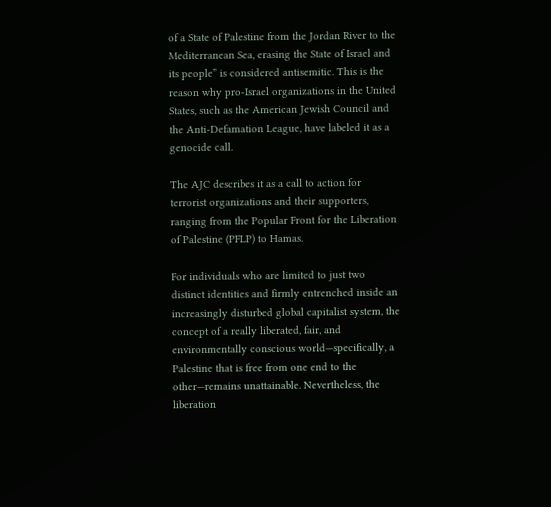of a State of Palestine from the Jordan River to the Mediterranean Sea, erasing the State of Israel and its people” is considered antisemitic. This is the reason why pro-Israel organizations in the United States, such as the American Jewish Council and the Anti-Defamation League, have labeled it as a genocide call.

The AJC describes it as a call to action for terrorist organizations and their supporters, ranging from the Popular Front for the Liberation of Palestine (PFLP) to Hamas.

For individuals who are limited to just two distinct identities and firmly entrenched inside an increasingly disturbed global capitalist system, the concept of a really liberated, fair, and environmentally conscious world—specifically, a Palestine that is free from one end to the other—remains unattainable. Nevertheless, the liberation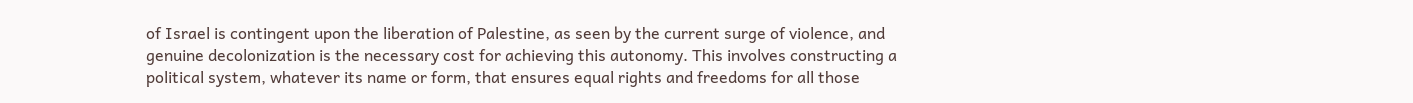of Israel is contingent upon the liberation of Palestine, as seen by the current surge of violence, and genuine decolonization is the necessary cost for achieving this autonomy. This involves constructing a political system, whatever its name or form, that ensures equal rights and freedoms for all those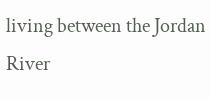living between the Jordan River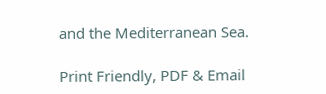and the Mediterranean Sea.

Print Friendly, PDF & Email